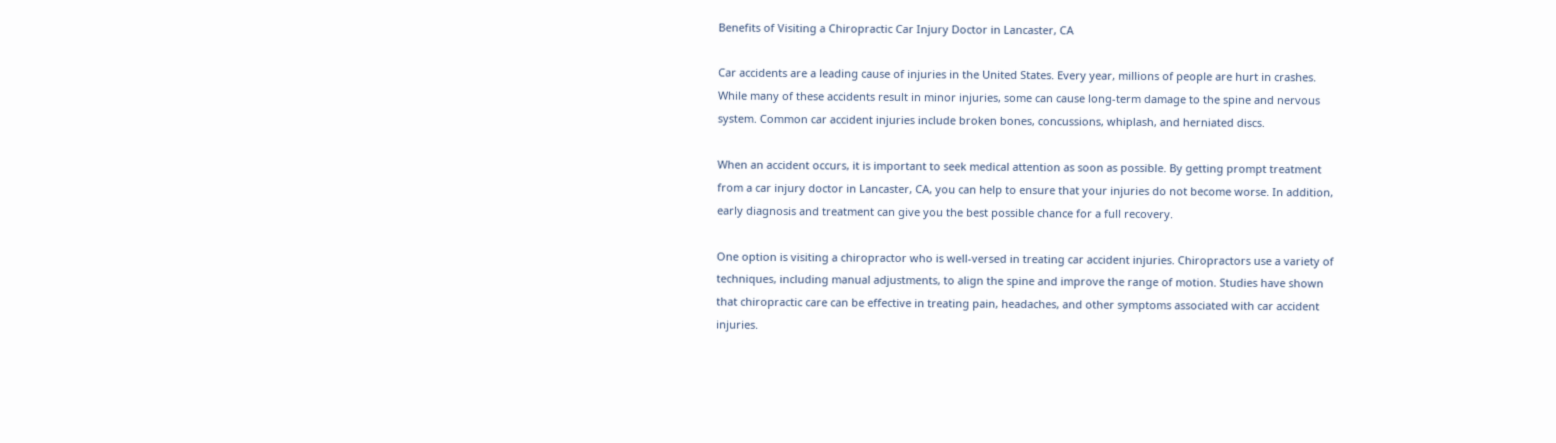Benefits of Visiting a Chiropractic Car Injury Doctor in Lancaster, CA

Car accidents are a leading cause of injuries in the United States. Every year, millions of people are hurt in crashes. While many of these accidents result in minor injuries, some can cause long-term damage to the spine and nervous system. Common car accident injuries include broken bones, concussions, whiplash, and herniated discs.

When an accident occurs, it is important to seek medical attention as soon as possible. By getting prompt treatment from a car injury doctor in Lancaster, CA, you can help to ensure that your injuries do not become worse. In addition, early diagnosis and treatment can give you the best possible chance for a full recovery.

One option is visiting a chiropractor who is well-versed in treating car accident injuries. Chiropractors use a variety of techniques, including manual adjustments, to align the spine and improve the range of motion. Studies have shown that chiropractic care can be effective in treating pain, headaches, and other symptoms associated with car accident injuries.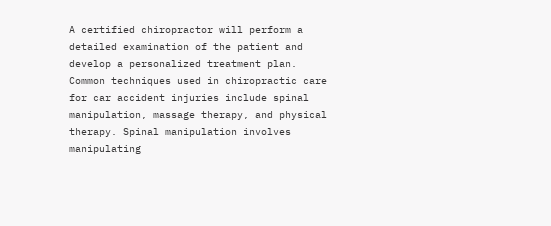A certified chiropractor will perform a detailed examination of the patient and develop a personalized treatment plan. Common techniques used in chiropractic care for car accident injuries include spinal manipulation, massage therapy, and physical therapy. Spinal manipulation involves manipulating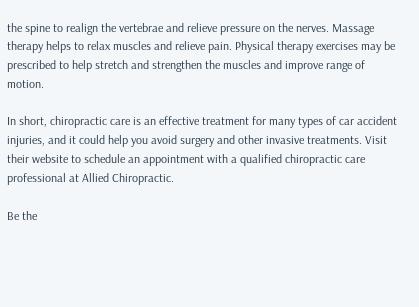the spine to realign the vertebrae and relieve pressure on the nerves. Massage therapy helps to relax muscles and relieve pain. Physical therapy exercises may be prescribed to help stretch and strengthen the muscles and improve range of motion.

In short, chiropractic care is an effective treatment for many types of car accident injuries, and it could help you avoid surgery and other invasive treatments. Visit their website to schedule an appointment with a qualified chiropractic care professional at Allied Chiropractic.

Be the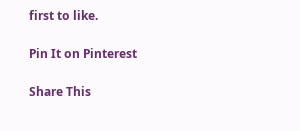first to like.

Pin It on Pinterest

Share This